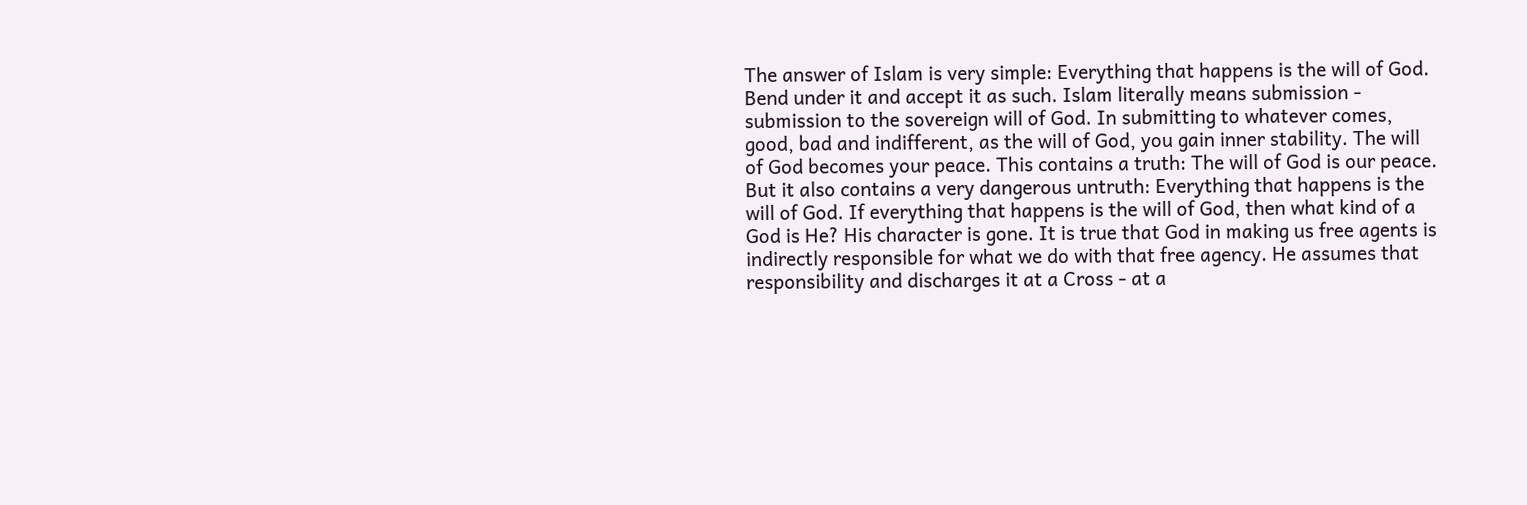The answer of Islam is very simple: Everything that happens is the will of God. Bend under it and accept it as such. Islam literally means submission - submission to the sovereign will of God. In submitting to whatever comes, good, bad and indifferent, as the will of God, you gain inner stability. The will of God becomes your peace. This contains a truth: The will of God is our peace. But it also contains a very dangerous untruth: Everything that happens is the will of God. If everything that happens is the will of God, then what kind of a God is He? His character is gone. It is true that God in making us free agents is indirectly responsible for what we do with that free agency. He assumes that responsibility and discharges it at a Cross - at a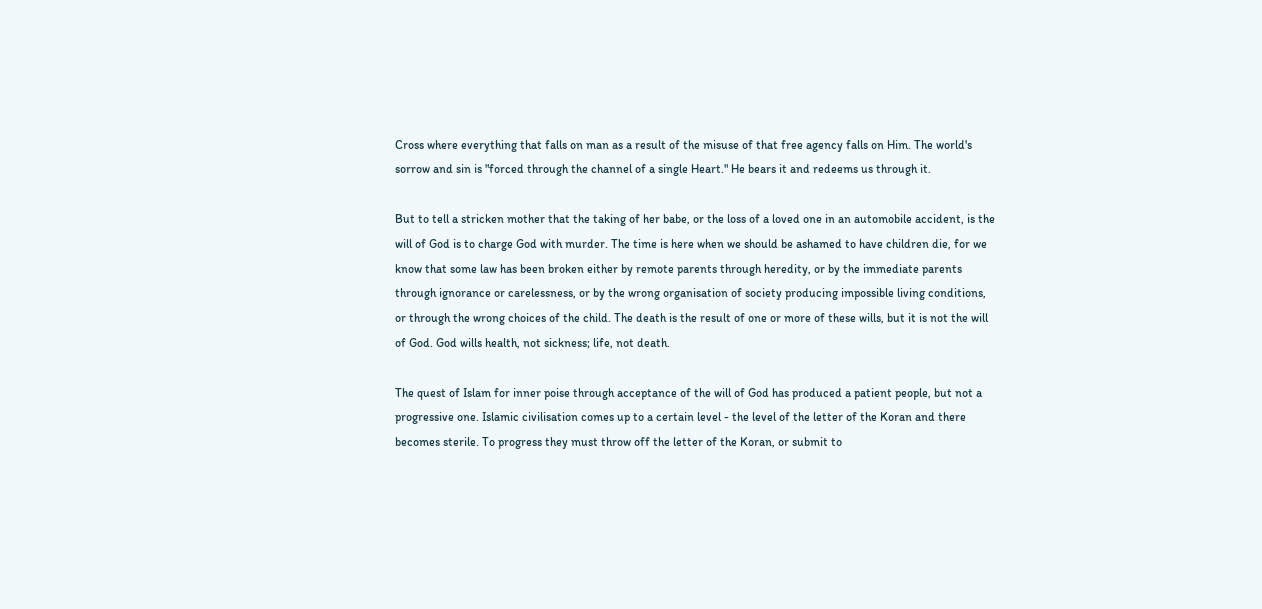Cross where everything that falls on man as a result of the misuse of that free agency falls on Him. The world's sorrow and sin is "forced through the channel of a single Heart." He bears it and redeems us through it.

But to tell a stricken mother that the taking of her babe, or the loss of a loved one in an automobile accident, is the will of God is to charge God with murder. The time is here when we should be ashamed to have children die, for we know that some law has been broken either by remote parents through heredity, or by the immediate parents through ignorance or carelessness, or by the wrong organisation of society producing impossible living conditions, or through the wrong choices of the child. The death is the result of one or more of these wills, but it is not the will of God. God wills health, not sickness; life, not death.

The quest of Islam for inner poise through acceptance of the will of God has produced a patient people, but not a progressive one. Islamic civilisation comes up to a certain level - the level of the letter of the Koran and there becomes sterile. To progress they must throw off the letter of the Koran, or submit to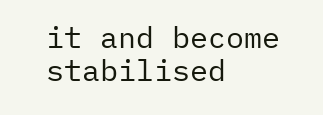it and become stabilised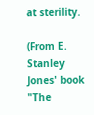at sterility.

(From E. Stanley Jones' book "The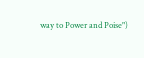way to Power and Poise")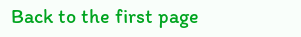Back to the first page